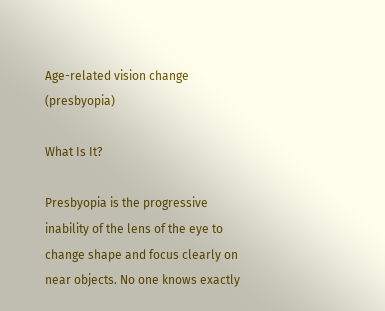Age-related vision change (presbyopia)

What Is It?

Presbyopia is the progressive inability of the lens of the eye to change shape and focus clearly on near objects. No one knows exactly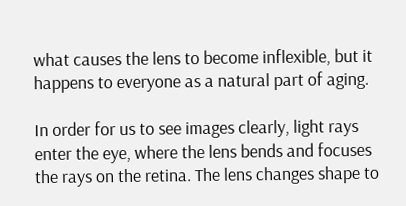what causes the lens to become inflexible, but it happens to everyone as a natural part of aging.

In order for us to see images clearly, light rays enter the eye, where the lens bends and focuses the rays on the retina. The lens changes shape to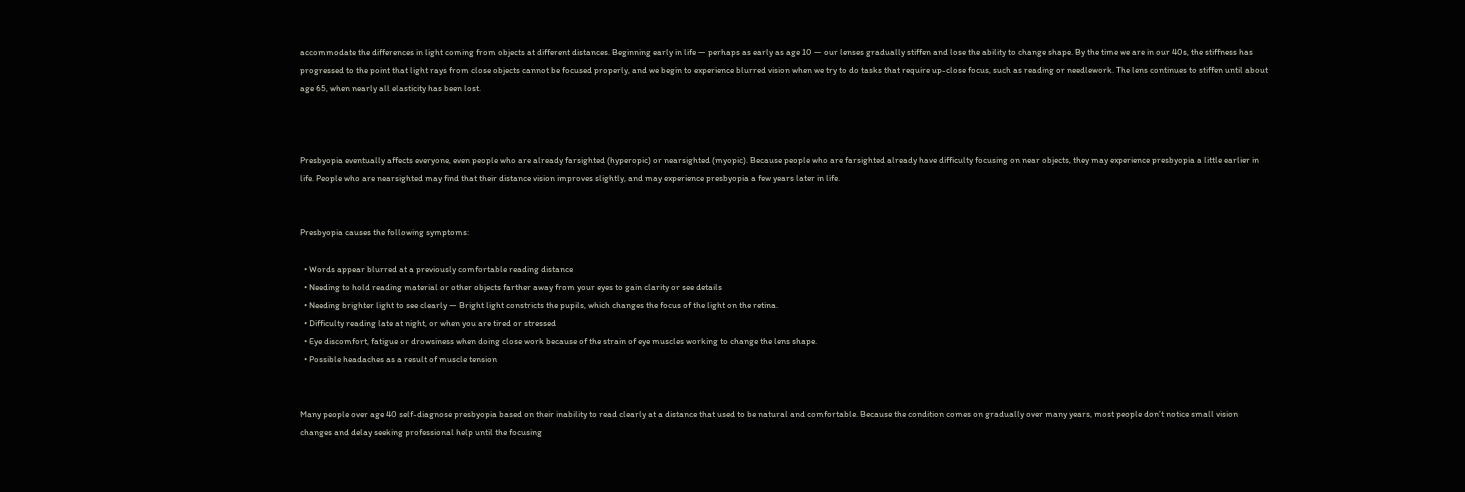accommodate the differences in light coming from objects at different distances. Beginning early in life — perhaps as early as age 10 — our lenses gradually stiffen and lose the ability to change shape. By the time we are in our 40s, the stiffness has progressed to the point that light rays from close objects cannot be focused properly, and we begin to experience blurred vision when we try to do tasks that require up-close focus, such as reading or needlework. The lens continues to stiffen until about age 65, when nearly all elasticity has been lost.



Presbyopia eventually affects everyone, even people who are already farsighted (hyperopic) or nearsighted (myopic). Because people who are farsighted already have difficulty focusing on near objects, they may experience presbyopia a little earlier in life. People who are nearsighted may find that their distance vision improves slightly, and may experience presbyopia a few years later in life.


Presbyopia causes the following symptoms:

  • Words appear blurred at a previously comfortable reading distance
  • Needing to hold reading material or other objects farther away from your eyes to gain clarity or see details
  • Needing brighter light to see clearly — Bright light constricts the pupils, which changes the focus of the light on the retina.
  • Difficulty reading late at night, or when you are tired or stressed
  • Eye discomfort, fatigue or drowsiness when doing close work because of the strain of eye muscles working to change the lens shape.
  • Possible headaches as a result of muscle tension


Many people over age 40 self-diagnose presbyopia based on their inability to read clearly at a distance that used to be natural and comfortable. Because the condition comes on gradually over many years, most people don’t notice small vision changes and delay seeking professional help until the focusing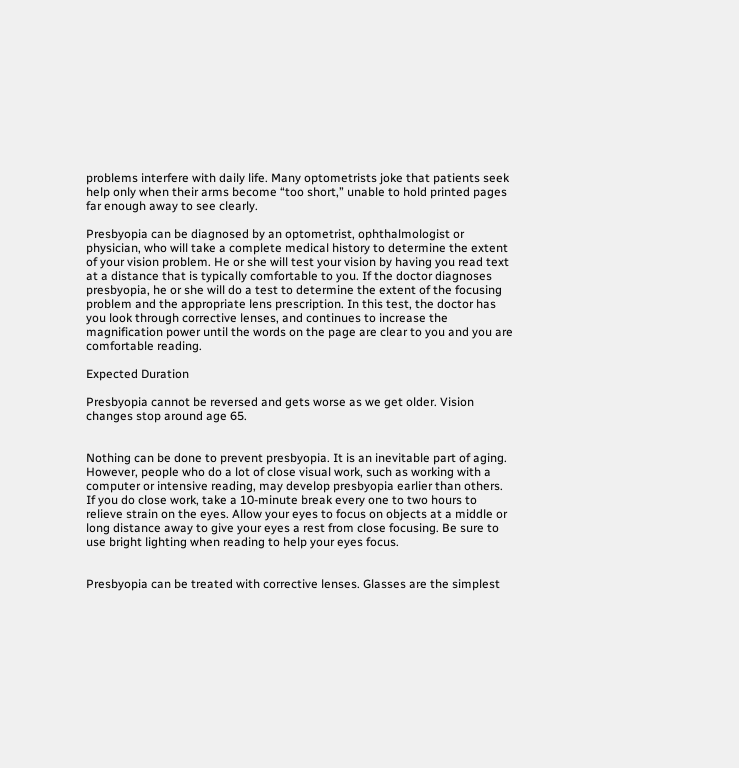problems interfere with daily life. Many optometrists joke that patients seek help only when their arms become “too short,” unable to hold printed pages far enough away to see clearly.

Presbyopia can be diagnosed by an optometrist, ophthalmologist or physician, who will take a complete medical history to determine the extent of your vision problem. He or she will test your vision by having you read text at a distance that is typically comfortable to you. If the doctor diagnoses presbyopia, he or she will do a test to determine the extent of the focusing problem and the appropriate lens prescription. In this test, the doctor has you look through corrective lenses, and continues to increase the magnification power until the words on the page are clear to you and you are comfortable reading.

Expected Duration

Presbyopia cannot be reversed and gets worse as we get older. Vision changes stop around age 65.


Nothing can be done to prevent presbyopia. It is an inevitable part of aging. However, people who do a lot of close visual work, such as working with a computer or intensive reading, may develop presbyopia earlier than others. If you do close work, take a 10-minute break every one to two hours to relieve strain on the eyes. Allow your eyes to focus on objects at a middle or long distance away to give your eyes a rest from close focusing. Be sure to use bright lighting when reading to help your eyes focus.


Presbyopia can be treated with corrective lenses. Glasses are the simplest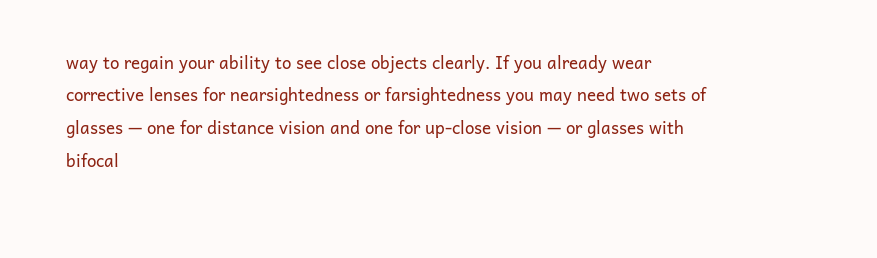way to regain your ability to see close objects clearly. If you already wear corrective lenses for nearsightedness or farsightedness you may need two sets of glasses — one for distance vision and one for up-close vision — or glasses with bifocal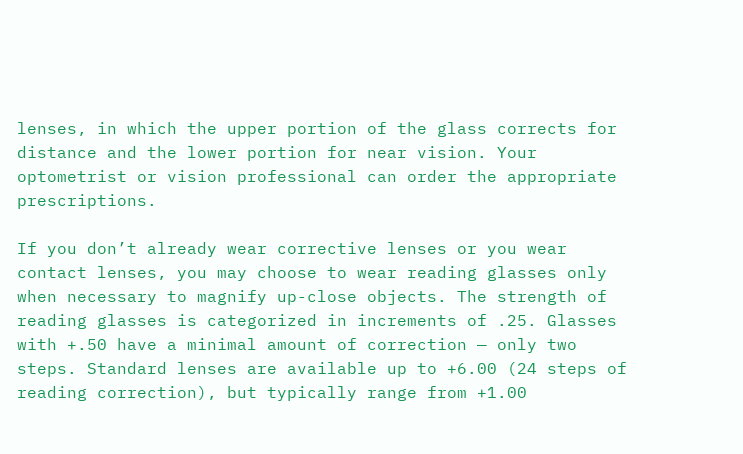lenses, in which the upper portion of the glass corrects for distance and the lower portion for near vision. Your optometrist or vision professional can order the appropriate prescriptions.

If you don’t already wear corrective lenses or you wear contact lenses, you may choose to wear reading glasses only when necessary to magnify up-close objects. The strength of reading glasses is categorized in increments of .25. Glasses with +.50 have a minimal amount of correction — only two steps. Standard lenses are available up to +6.00 (24 steps of reading correction), but typically range from +1.00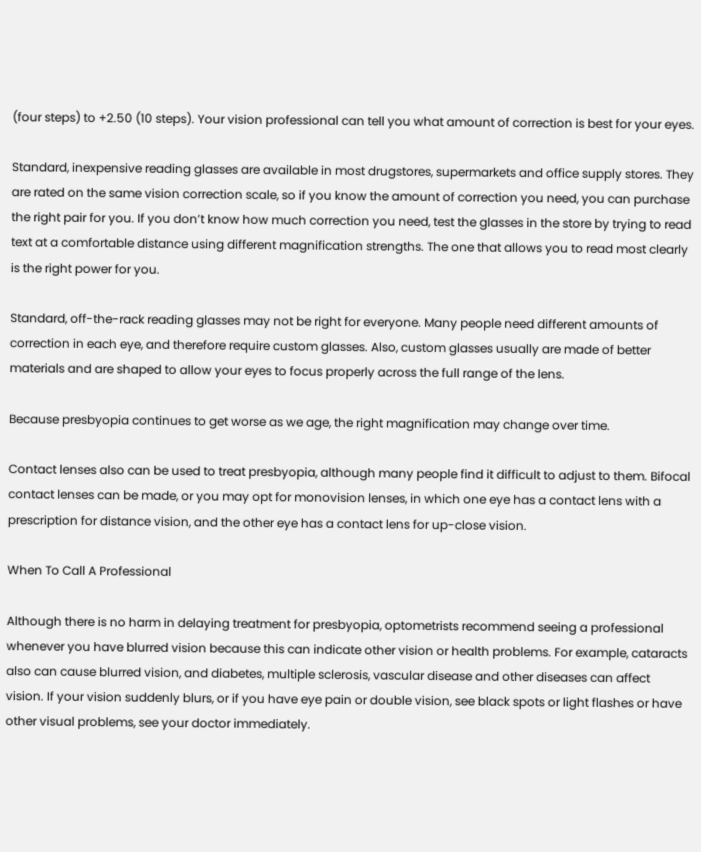(four steps) to +2.50 (10 steps). Your vision professional can tell you what amount of correction is best for your eyes.

Standard, inexpensive reading glasses are available in most drugstores, supermarkets and office supply stores. They are rated on the same vision correction scale, so if you know the amount of correction you need, you can purchase the right pair for you. If you don’t know how much correction you need, test the glasses in the store by trying to read text at a comfortable distance using different magnification strengths. The one that allows you to read most clearly is the right power for you.

Standard, off-the-rack reading glasses may not be right for everyone. Many people need different amounts of correction in each eye, and therefore require custom glasses. Also, custom glasses usually are made of better materials and are shaped to allow your eyes to focus properly across the full range of the lens.

Because presbyopia continues to get worse as we age, the right magnification may change over time.

Contact lenses also can be used to treat presbyopia, although many people find it difficult to adjust to them. Bifocal contact lenses can be made, or you may opt for monovision lenses, in which one eye has a contact lens with a prescription for distance vision, and the other eye has a contact lens for up-close vision.

When To Call A Professional

Although there is no harm in delaying treatment for presbyopia, optometrists recommend seeing a professional whenever you have blurred vision because this can indicate other vision or health problems. For example, cataracts also can cause blurred vision, and diabetes, multiple sclerosis, vascular disease and other diseases can affect vision. If your vision suddenly blurs, or if you have eye pain or double vision, see black spots or light flashes or have other visual problems, see your doctor immediately.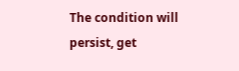The condition will persist, get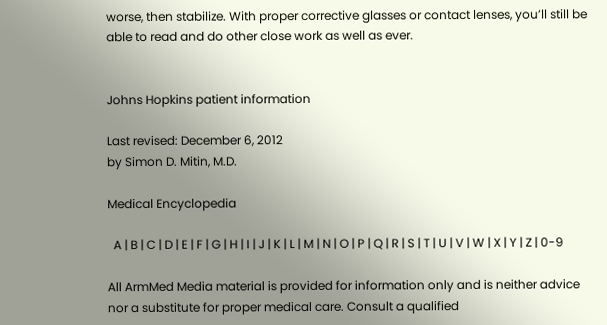worse, then stabilize. With proper corrective glasses or contact lenses, you’ll still be able to read and do other close work as well as ever.


Johns Hopkins patient information

Last revised: December 6, 2012
by Simon D. Mitin, M.D.

Medical Encyclopedia

  A | B | C | D | E | F | G | H | I | J | K | L | M | N | O | P | Q | R | S | T | U | V | W | X | Y | Z | 0-9

All ArmMed Media material is provided for information only and is neither advice nor a substitute for proper medical care. Consult a qualified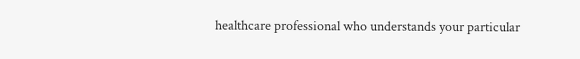healthcare professional who understands your particular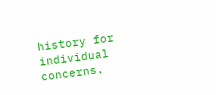history for individual concerns.